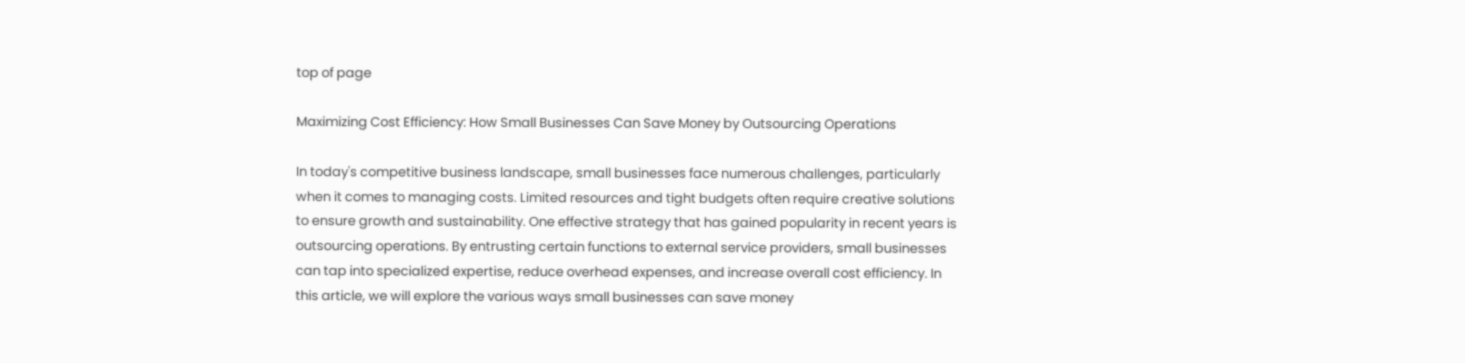top of page

Maximizing Cost Efficiency: How Small Businesses Can Save Money by Outsourcing Operations

In today's competitive business landscape, small businesses face numerous challenges, particularly when it comes to managing costs. Limited resources and tight budgets often require creative solutions to ensure growth and sustainability. One effective strategy that has gained popularity in recent years is outsourcing operations. By entrusting certain functions to external service providers, small businesses can tap into specialized expertise, reduce overhead expenses, and increase overall cost efficiency. In this article, we will explore the various ways small businesses can save money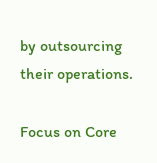by outsourcing their operations.

Focus on Core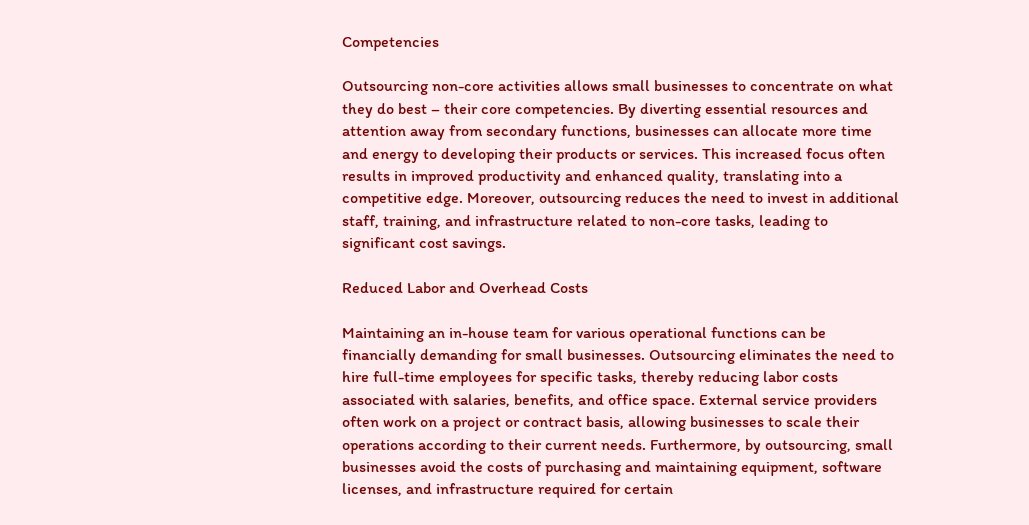Competencies

Outsourcing non-core activities allows small businesses to concentrate on what they do best – their core competencies. By diverting essential resources and attention away from secondary functions, businesses can allocate more time and energy to developing their products or services. This increased focus often results in improved productivity and enhanced quality, translating into a competitive edge. Moreover, outsourcing reduces the need to invest in additional staff, training, and infrastructure related to non-core tasks, leading to significant cost savings.

Reduced Labor and Overhead Costs

Maintaining an in-house team for various operational functions can be financially demanding for small businesses. Outsourcing eliminates the need to hire full-time employees for specific tasks, thereby reducing labor costs associated with salaries, benefits, and office space. External service providers often work on a project or contract basis, allowing businesses to scale their operations according to their current needs. Furthermore, by outsourcing, small businesses avoid the costs of purchasing and maintaining equipment, software licenses, and infrastructure required for certain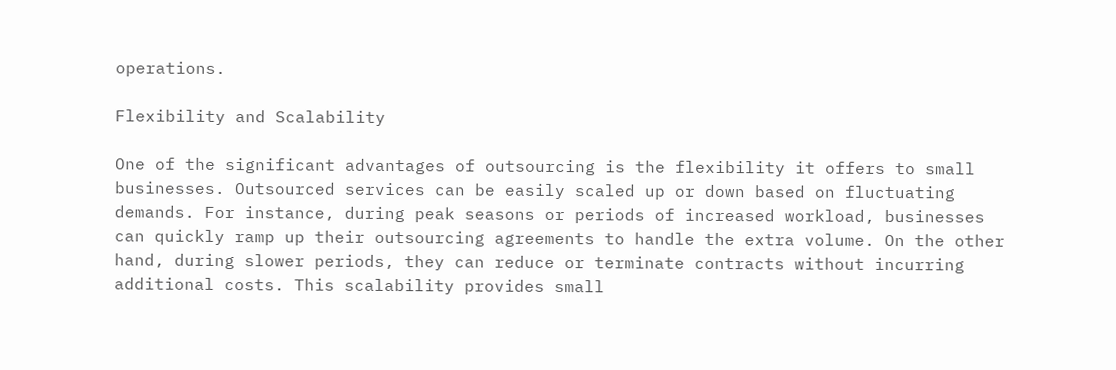operations.

Flexibility and Scalability

One of the significant advantages of outsourcing is the flexibility it offers to small businesses. Outsourced services can be easily scaled up or down based on fluctuating demands. For instance, during peak seasons or periods of increased workload, businesses can quickly ramp up their outsourcing agreements to handle the extra volume. On the other hand, during slower periods, they can reduce or terminate contracts without incurring additional costs. This scalability provides small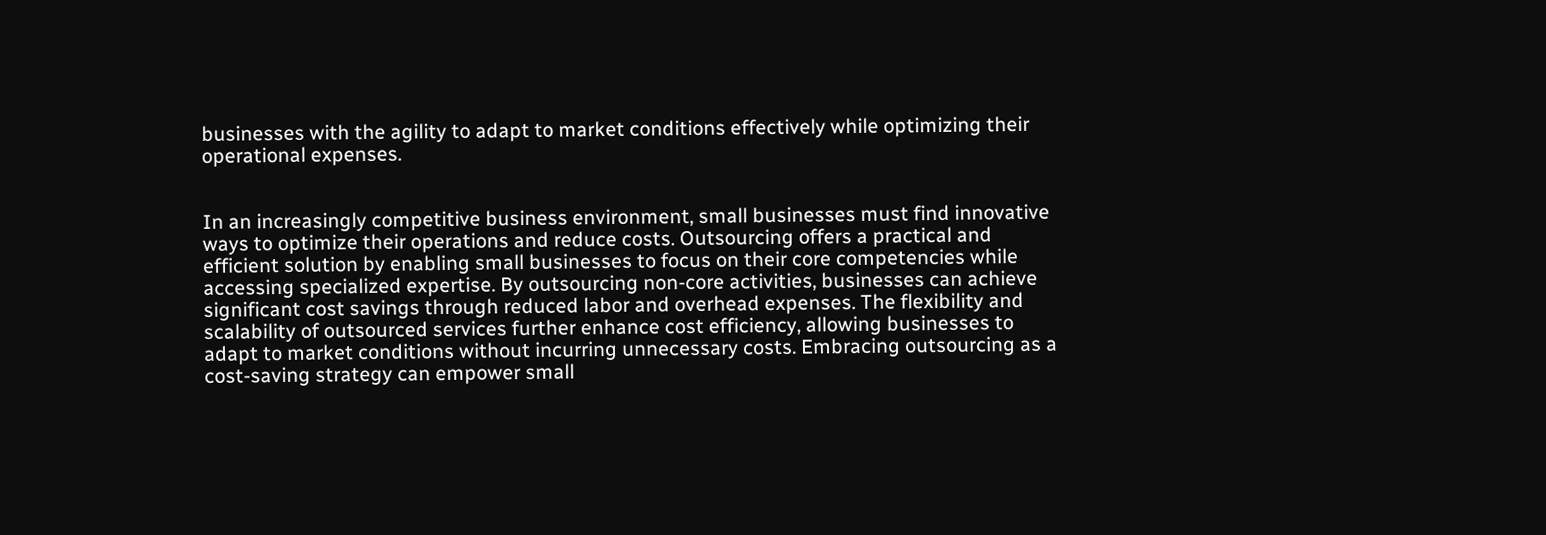businesses with the agility to adapt to market conditions effectively while optimizing their operational expenses.


In an increasingly competitive business environment, small businesses must find innovative ways to optimize their operations and reduce costs. Outsourcing offers a practical and efficient solution by enabling small businesses to focus on their core competencies while accessing specialized expertise. By outsourcing non-core activities, businesses can achieve significant cost savings through reduced labor and overhead expenses. The flexibility and scalability of outsourced services further enhance cost efficiency, allowing businesses to adapt to market conditions without incurring unnecessary costs. Embracing outsourcing as a cost-saving strategy can empower small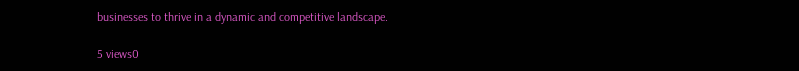businesses to thrive in a dynamic and competitive landscape.

5 views0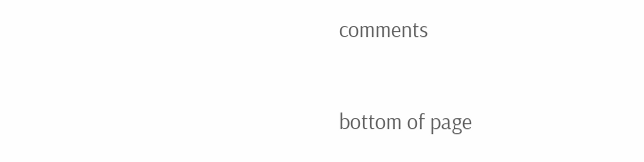comments


bottom of page